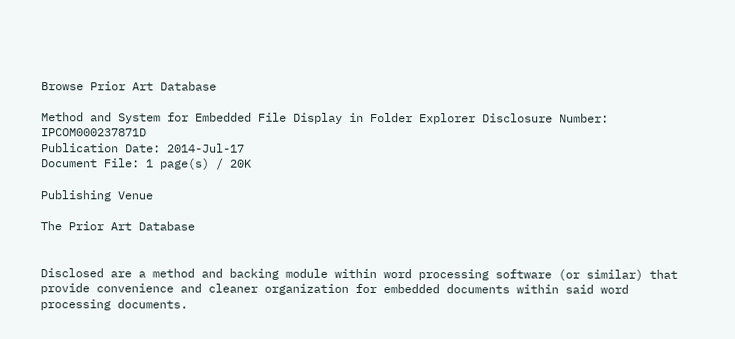Browse Prior Art Database

Method and System for Embedded File Display in Folder Explorer Disclosure Number: IPCOM000237871D
Publication Date: 2014-Jul-17
Document File: 1 page(s) / 20K

Publishing Venue

The Prior Art Database


Disclosed are a method and backing module within word processing software (or similar) that provide convenience and cleaner organization for embedded documents within said word processing documents.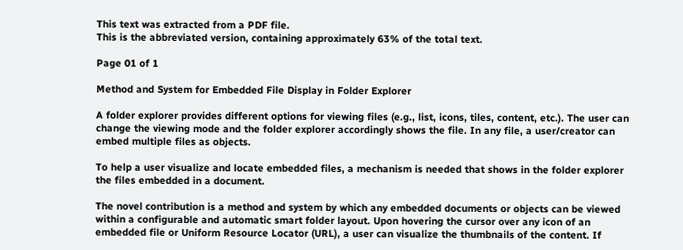This text was extracted from a PDF file.
This is the abbreviated version, containing approximately 63% of the total text.

Page 01 of 1

Method and System for Embedded File Display in Folder Explorer

A folder explorer provides different options for viewing files (e.g., list, icons, tiles, content, etc.). The user can change the viewing mode and the folder explorer accordingly shows the file. In any file, a user/creator can embed multiple files as objects.

To help a user visualize and locate embedded files, a mechanism is needed that shows in the folder explorer the files embedded in a document.

The novel contribution is a method and system by which any embedded documents or objects can be viewed within a configurable and automatic smart folder layout. Upon hovering the cursor over any icon of an embedded file or Uniform Resource Locator (URL), a user can visualize the thumbnails of the content. If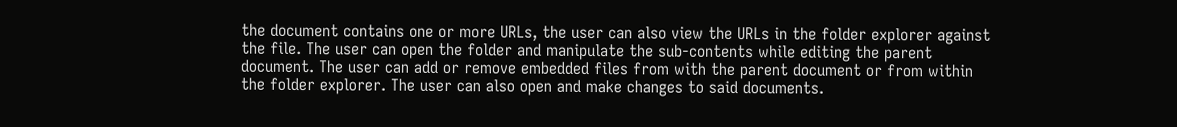the document contains one or more URLs, the user can also view the URLs in the folder explorer against the file. The user can open the folder and manipulate the sub-contents while editing the parent document. The user can add or remove embedded files from with the parent document or from within the folder explorer. The user can also open and make changes to said documents.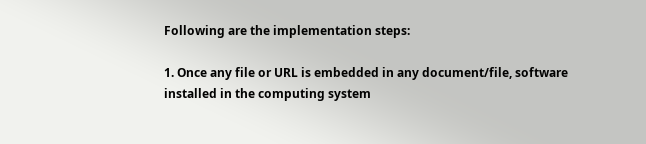Following are the implementation steps:

1. Once any file or URL is embedded in any document/file, software installed in the computing system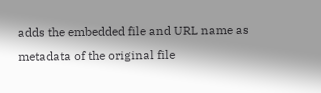adds the embedded file and URL name as metadata of the original file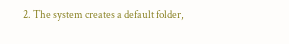2. The system creates a default folder,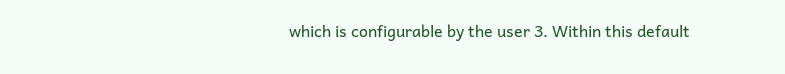which is configurable by the user 3. Within this default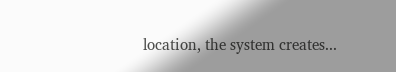location, the system creates...